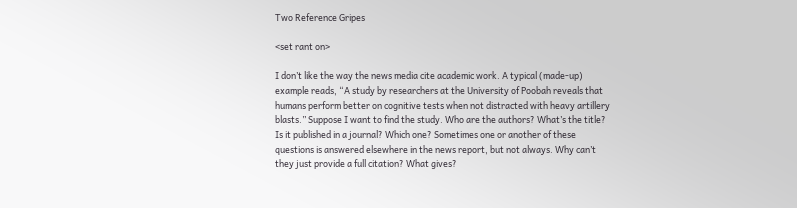Two Reference Gripes

<set rant on>

I don’t like the way the news media cite academic work. A typical (made-up) example reads, “A study by researchers at the University of Poobah reveals that humans perform better on cognitive tests when not distracted with heavy artillery blasts.” Suppose I want to find the study. Who are the authors? What’s the title? Is it published in a journal? Which one? Sometimes one or another of these questions is answered elsewhere in the news report, but not always. Why can’t they just provide a full citation? What gives?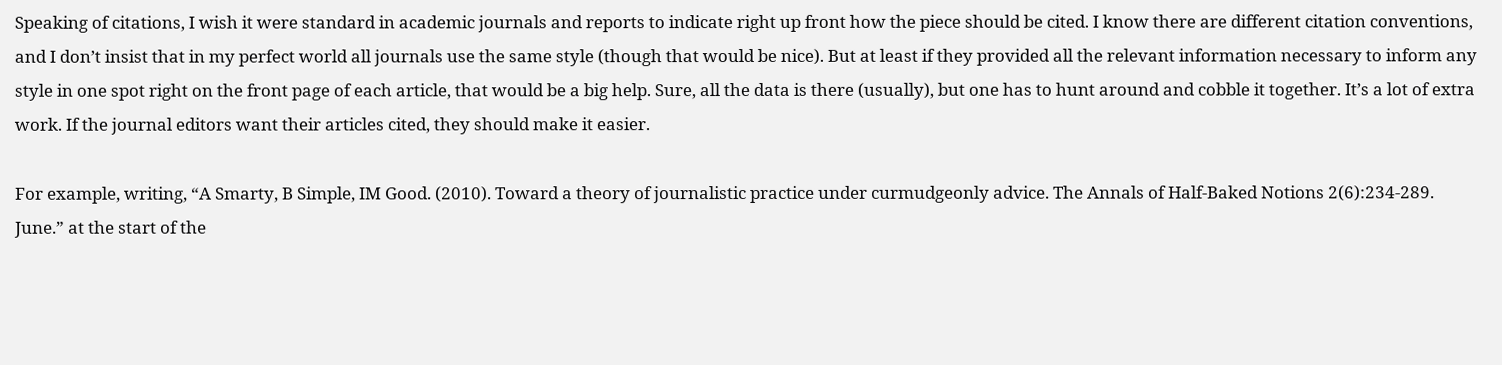Speaking of citations, I wish it were standard in academic journals and reports to indicate right up front how the piece should be cited. I know there are different citation conventions, and I don’t insist that in my perfect world all journals use the same style (though that would be nice). But at least if they provided all the relevant information necessary to inform any style in one spot right on the front page of each article, that would be a big help. Sure, all the data is there (usually), but one has to hunt around and cobble it together. It’s a lot of extra work. If the journal editors want their articles cited, they should make it easier.

For example, writing, “A Smarty, B Simple, IM Good. (2010). Toward a theory of journalistic practice under curmudgeonly advice. The Annals of Half-Baked Notions 2(6):234-289. June.” at the start of the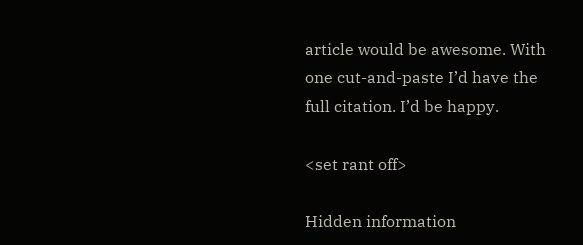article would be awesome. With one cut-and-paste I’d have the full citation. I’d be happy.

<set rant off>

Hidden information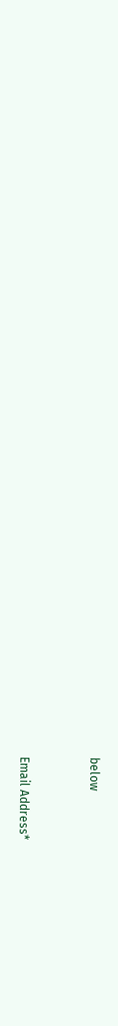below


Email Address*